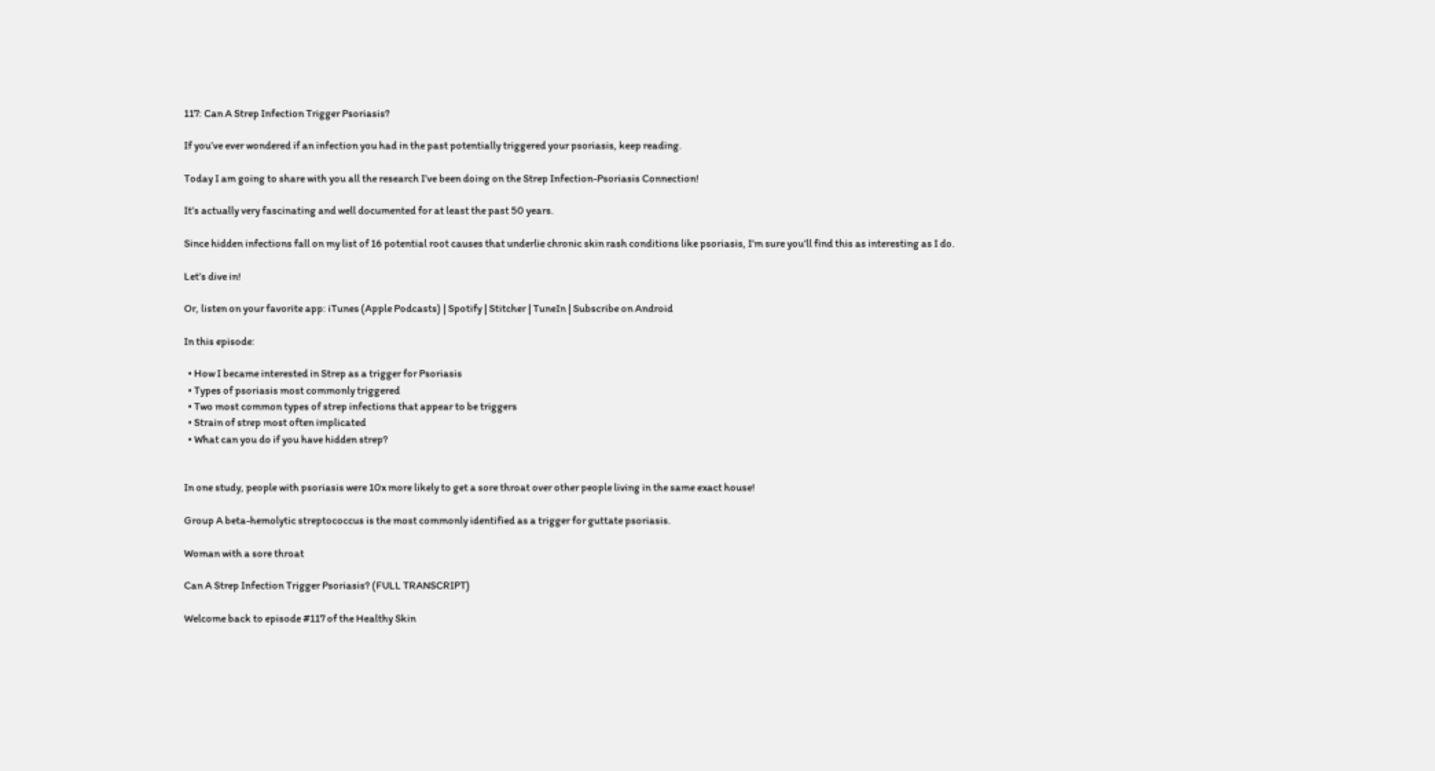117: Can A Strep Infection Trigger Psoriasis?

If you’ve ever wondered if an infection you had in the past potentially triggered your psoriasis, keep reading.

Today I am going to share with you all the research I’ve been doing on the Strep Infection-Psoriasis Connection!

It’s actually very fascinating and well documented for at least the past 50 years.

Since hidden infections fall on my list of 16 potential root causes that underlie chronic skin rash conditions like psoriasis, I’m sure you’ll find this as interesting as I do.

Let’s dive in!

Or, listen on your favorite app: iTunes (Apple Podcasts) | Spotify | Stitcher | TuneIn | Subscribe on Android

In this episode:

  • How I became interested in Strep as a trigger for Psoriasis
  • Types of psoriasis most commonly triggered
  • Two most common types of strep infections that appear to be triggers
  • Strain of strep most often implicated
  • What can you do if you have hidden strep?


In one study, people with psoriasis were 10x more likely to get a sore throat over other people living in the same exact house!

Group A beta-hemolytic streptococcus is the most commonly identified as a trigger for guttate psoriasis.

Woman with a sore throat

Can A Strep Infection Trigger Psoriasis? (FULL TRANSCRIPT)

Welcome back to episode #117 of the Healthy Skin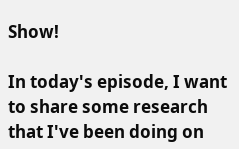Show!

In today's episode, I want to share some research that I've been doing on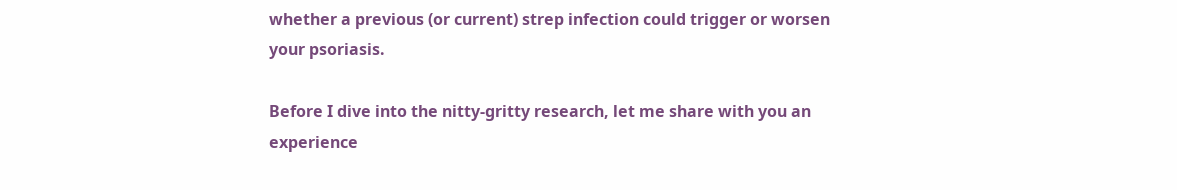whether a previous (or current) strep infection could trigger or worsen your psoriasis.

Before I dive into the nitty-gritty research, let me share with you an experience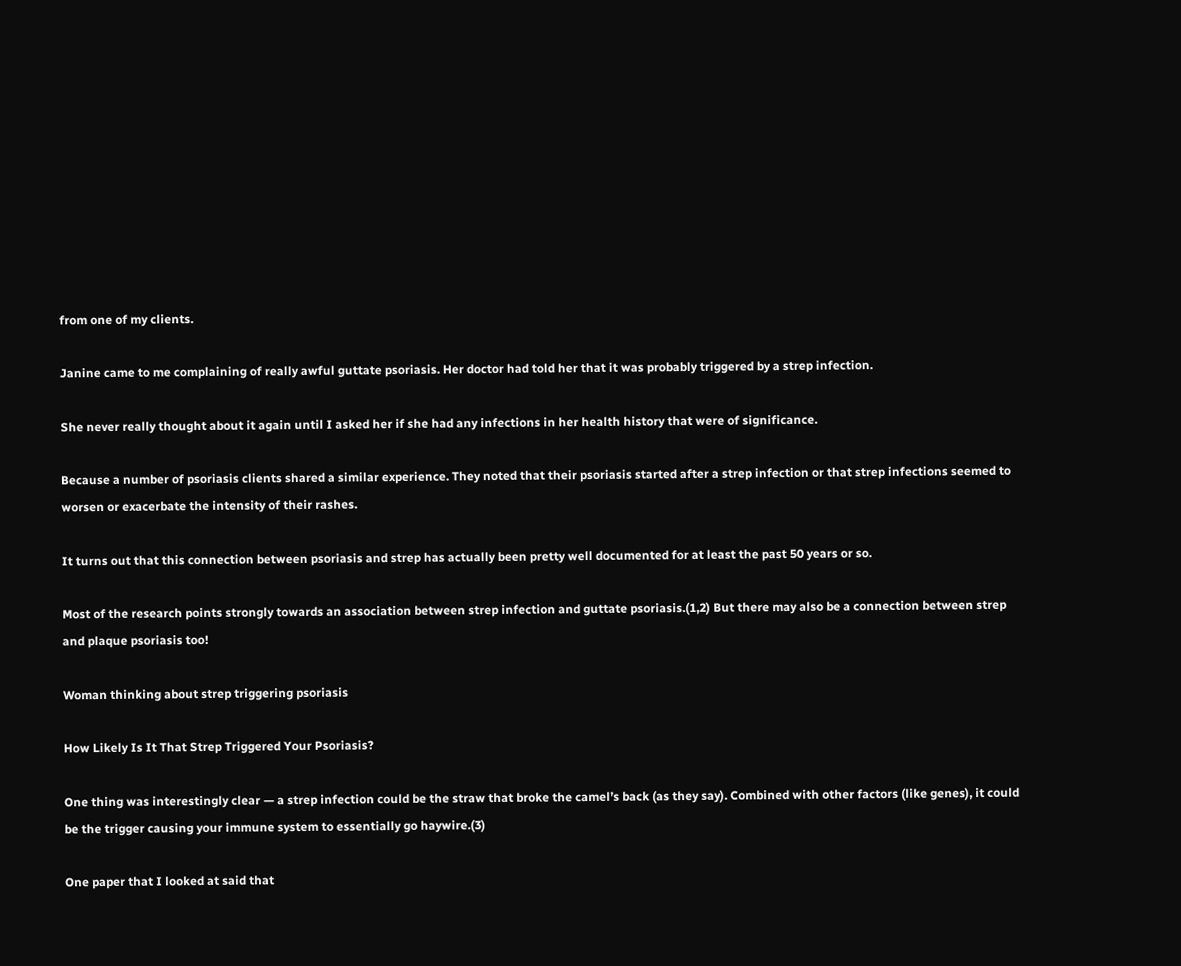from one of my clients.

Janine came to me complaining of really awful guttate psoriasis. Her doctor had told her that it was probably triggered by a strep infection.

She never really thought about it again until I asked her if she had any infections in her health history that were of significance.

Because a number of psoriasis clients shared a similar experience. They noted that their psoriasis started after a strep infection or that strep infections seemed to worsen or exacerbate the intensity of their rashes.

It turns out that this connection between psoriasis and strep has actually been pretty well documented for at least the past 50 years or so.

Most of the research points strongly towards an association between strep infection and guttate psoriasis.(1,2) But there may also be a connection between strep and plaque psoriasis too!

Woman thinking about strep triggering psoriasis

How Likely Is It That Strep Triggered Your Psoriasis?

One thing was interestingly clear — a strep infection could be the straw that broke the camel’s back (as they say). Combined with other factors (like genes), it could be the trigger causing your immune system to essentially go haywire.(3)

One paper that I looked at said that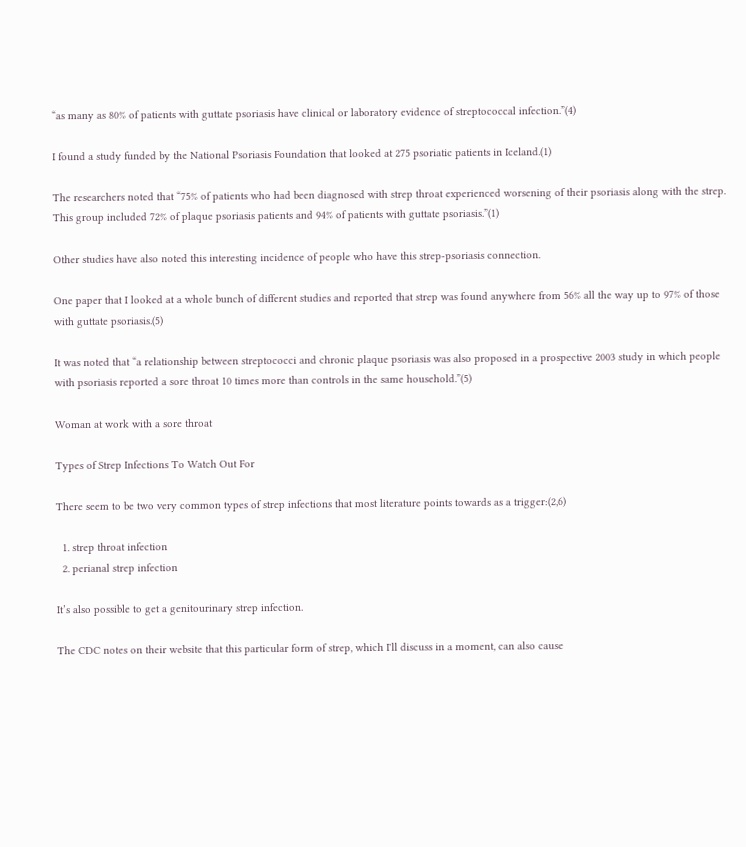“as many as 80% of patients with guttate psoriasis have clinical or laboratory evidence of streptococcal infection.”(4)

I found a study funded by the National Psoriasis Foundation that looked at 275 psoriatic patients in Iceland.(1)

The researchers noted that “75% of patients who had been diagnosed with strep throat experienced worsening of their psoriasis along with the strep. This group included 72% of plaque psoriasis patients and 94% of patients with guttate psoriasis.”(1)

Other studies have also noted this interesting incidence of people who have this strep-psoriasis connection.

One paper that I looked at a whole bunch of different studies and reported that strep was found anywhere from 56% all the way up to 97% of those with guttate psoriasis.(5)

It was noted that “a relationship between streptococci and chronic plaque psoriasis was also proposed in a prospective 2003 study in which people with psoriasis reported a sore throat 10 times more than controls in the same household.”(5)

Woman at work with a sore throat

Types of Strep Infections To Watch Out For

There seem to be two very common types of strep infections that most literature points towards as a trigger:(2,6)

  1. strep throat infection
  2. perianal strep infection

It’s also possible to get a genitourinary strep infection.

The CDC notes on their website that this particular form of strep, which I'll discuss in a moment, can also cause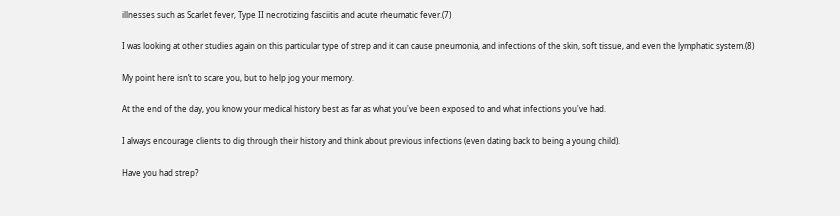illnesses such as Scarlet fever, Type II necrotizing fasciitis and acute rheumatic fever.(7)

I was looking at other studies again on this particular type of strep and it can cause pneumonia, and infections of the skin, soft tissue, and even the lymphatic system.(8)

My point here isn’t to scare you, but to help jog your memory.

At the end of the day, you know your medical history best as far as what you've been exposed to and what infections you've had.

I always encourage clients to dig through their history and think about previous infections (even dating back to being a young child).

Have you had strep?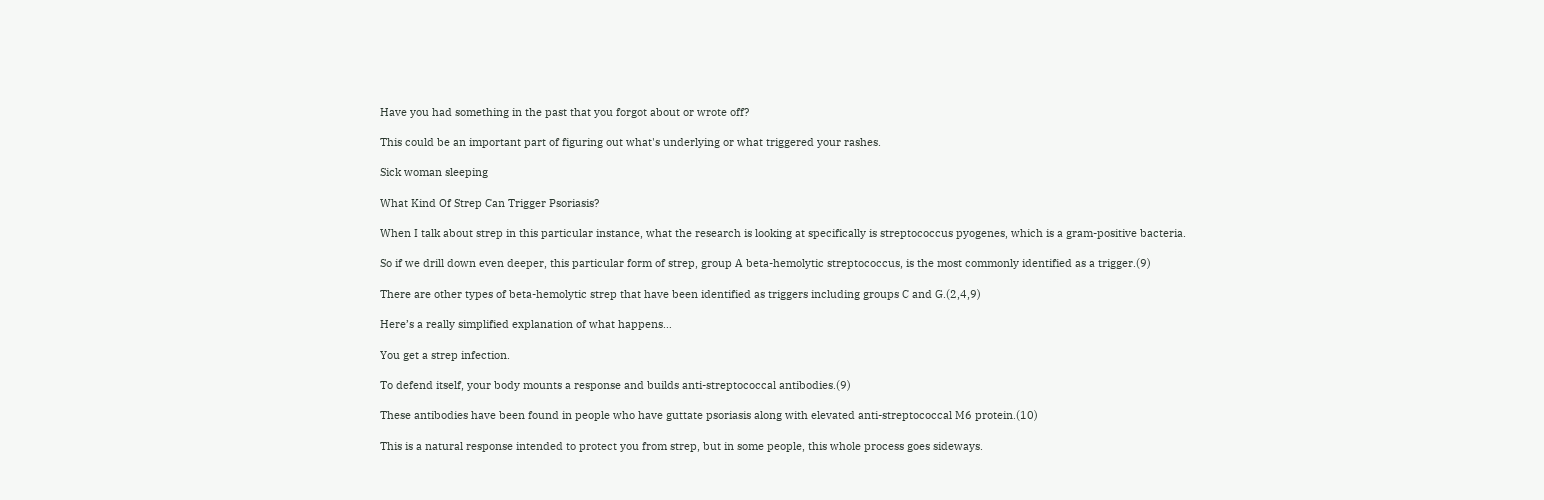Have you had something in the past that you forgot about or wrote off?

This could be an important part of figuring out what's underlying or what triggered your rashes.

Sick woman sleeping

What Kind Of Strep Can Trigger Psoriasis?

When I talk about strep in this particular instance, what the research is looking at specifically is streptococcus pyogenes, which is a gram-positive bacteria.

So if we drill down even deeper, this particular form of strep, group A beta-hemolytic streptococcus, is the most commonly identified as a trigger.(9)

There are other types of beta-hemolytic strep that have been identified as triggers including groups C and G.(2,4,9)

Here’s a really simplified explanation of what happens…

You get a strep infection.

To defend itself, your body mounts a response and builds anti-streptococcal antibodies.(9)

These antibodies have been found in people who have guttate psoriasis along with elevated anti-streptococcal M6 protein.(10)

This is a natural response intended to protect you from strep, but in some people, this whole process goes sideways.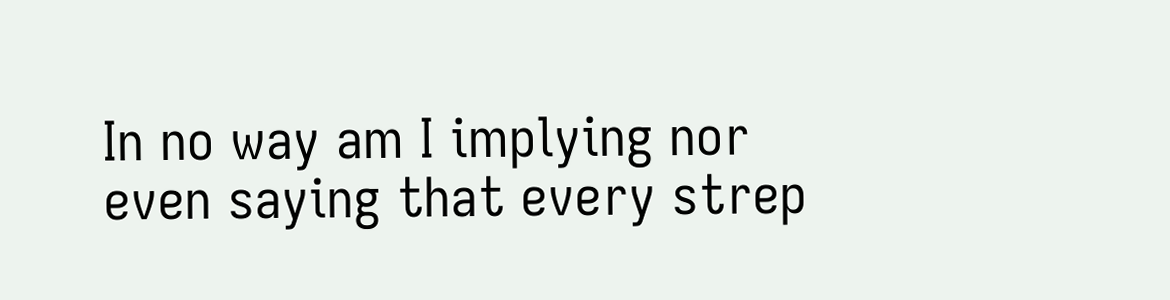In no way am I implying nor even saying that every strep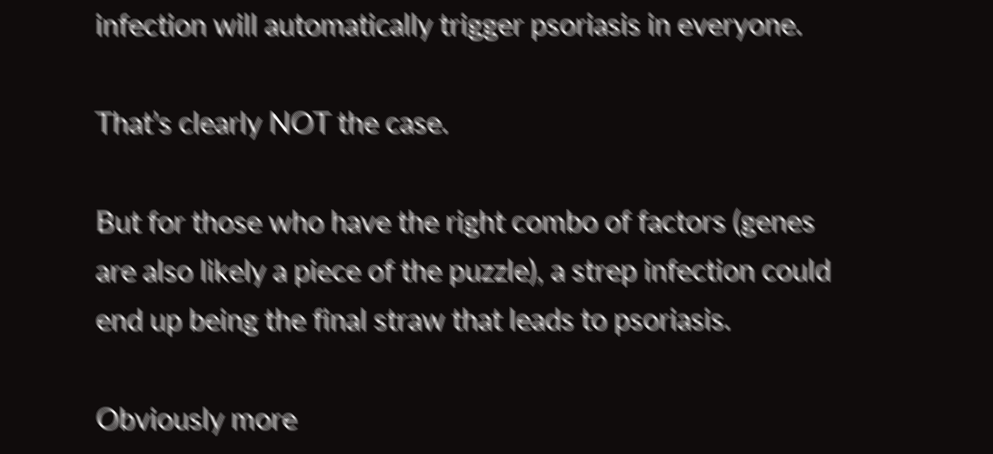infection will automatically trigger psoriasis in everyone.

That’s clearly NOT the case.

But for those who have the right combo of factors (genes are also likely a piece of the puzzle), a strep infection could end up being the final straw that leads to psoriasis.

Obviously more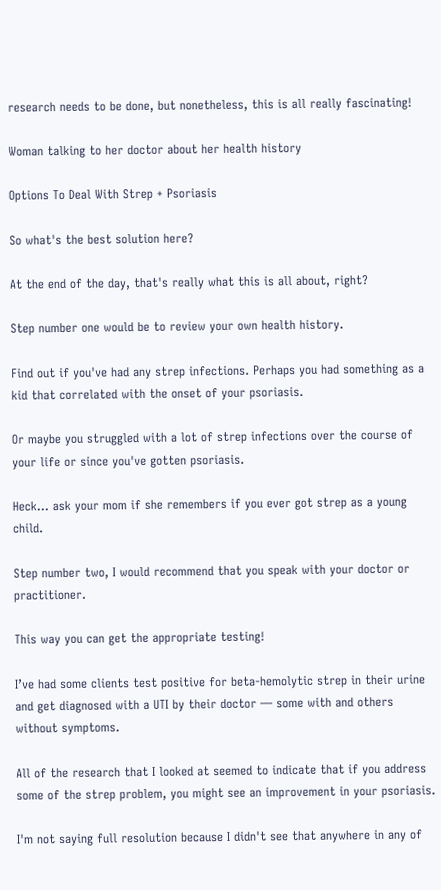research needs to be done, but nonetheless, this is all really fascinating!

Woman talking to her doctor about her health history

Options To Deal With Strep + Psoriasis

So what's the best solution here?

At the end of the day, that's really what this is all about, right?

Step number one would be to review your own health history.

Find out if you've had any strep infections. Perhaps you had something as a kid that correlated with the onset of your psoriasis.

Or maybe you struggled with a lot of strep infections over the course of your life or since you've gotten psoriasis.

Heck… ask your mom if she remembers if you ever got strep as a young child.

Step number two, I would recommend that you speak with your doctor or practitioner.

This way you can get the appropriate testing!

I’ve had some clients test positive for beta-hemolytic strep in their urine and get diagnosed with a UTI by their doctor — some with and others without symptoms.

All of the research that I looked at seemed to indicate that if you address some of the strep problem, you might see an improvement in your psoriasis.

I'm not saying full resolution because I didn't see that anywhere in any of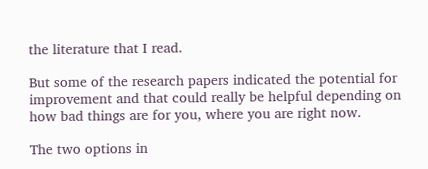the literature that I read.

But some of the research papers indicated the potential for improvement and that could really be helpful depending on how bad things are for you, where you are right now.

The two options in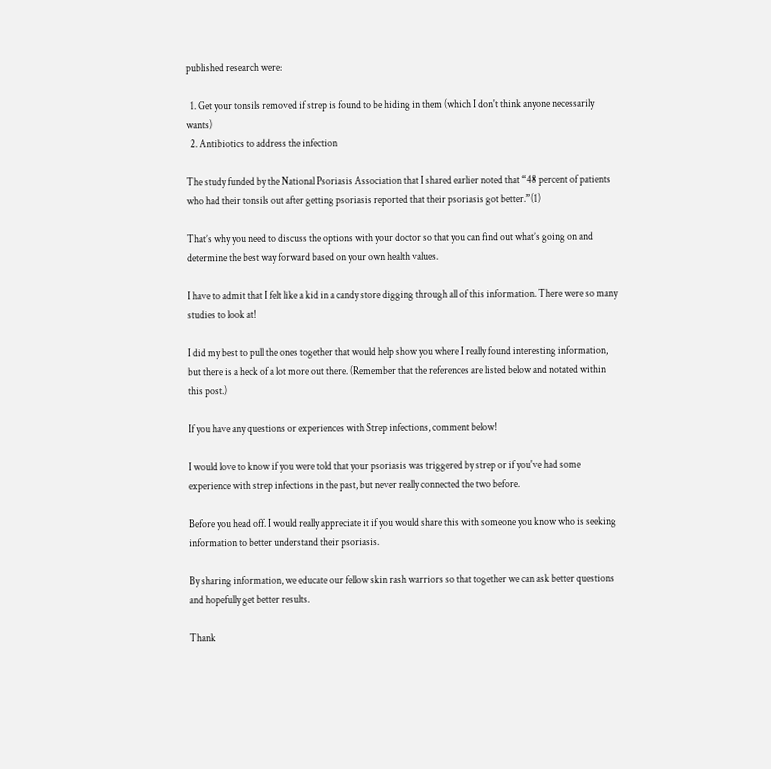published research were:

  1. Get your tonsils removed if strep is found to be hiding in them (which I don't think anyone necessarily wants)
  2. Antibiotics to address the infection

The study funded by the National Psoriasis Association that I shared earlier noted that “48 percent of patients who had their tonsils out after getting psoriasis reported that their psoriasis got better.”(1)

That’s why you need to discuss the options with your doctor so that you can find out what’s going on and determine the best way forward based on your own health values.

I have to admit that I felt like a kid in a candy store digging through all of this information. There were so many studies to look at!

I did my best to pull the ones together that would help show you where I really found interesting information, but there is a heck of a lot more out there. (Remember that the references are listed below and notated within this post.)

If you have any questions or experiences with Strep infections, comment below!

I would love to know if you were told that your psoriasis was triggered by strep or if you've had some experience with strep infections in the past, but never really connected the two before.

Before you head off. I would really appreciate it if you would share this with someone you know who is seeking information to better understand their psoriasis.

By sharing information, we educate our fellow skin rash warriors so that together we can ask better questions and hopefully get better results.

Thank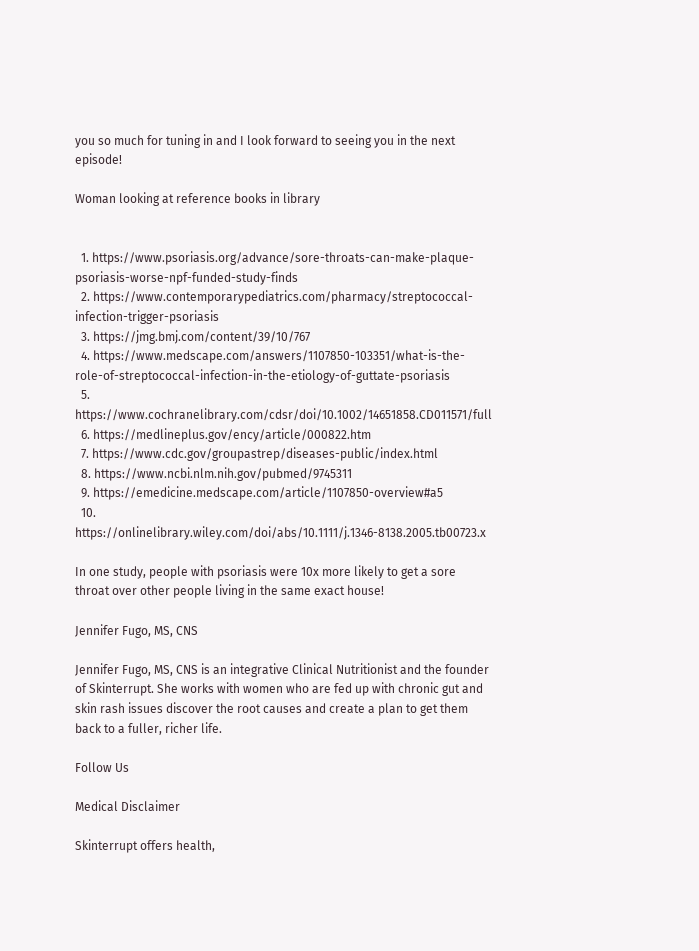you so much for tuning in and I look forward to seeing you in the next episode!

Woman looking at reference books in library


  1. https://www.psoriasis.org/advance/sore-throats-can-make-plaque-psoriasis-worse-npf-funded-study-finds
  2. https://www.contemporarypediatrics.com/pharmacy/streptococcal-infection-trigger-psoriasis
  3. https://jmg.bmj.com/content/39/10/767
  4. https://www.medscape.com/answers/1107850-103351/what-is-the-role-of-streptococcal-infection-in-the-etiology-of-guttate-psoriasis
  5. https://www.cochranelibrary.com/cdsr/doi/10.1002/14651858.CD011571/full
  6. https://medlineplus.gov/ency/article/000822.htm
  7. https://www.cdc.gov/groupastrep/diseases-public/index.html
  8. https://www.ncbi.nlm.nih.gov/pubmed/9745311
  9. https://emedicine.medscape.com/article/1107850-overview#a5
  10. https://onlinelibrary.wiley.com/doi/abs/10.1111/j.1346-8138.2005.tb00723.x

In one study, people with psoriasis were 10x more likely to get a sore throat over other people living in the same exact house!

Jennifer Fugo, MS, CNS

Jennifer Fugo, MS, CNS is an integrative Clinical Nutritionist and the founder of Skinterrupt. She works with women who are fed up with chronic gut and skin rash issues discover the root causes and create a plan to get them back to a fuller, richer life.

Follow Us

Medical Disclaimer

Skinterrupt offers health,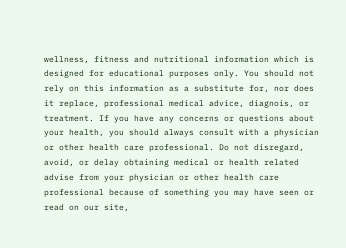wellness, fitness and nutritional information which is designed for educational purposes only. You should not rely on this information as a substitute for, nor does it replace, professional medical advice, diagnois, or treatment. If you have any concerns or questions about your health, you should always consult with a physician or other health care professional. Do not disregard, avoid, or delay obtaining medical or health related advise from your physician or other health care professional because of something you may have seen or read on our site,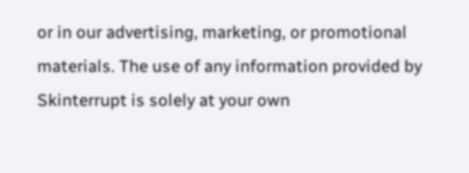or in our advertising, marketing, or promotional materials. The use of any information provided by Skinterrupt is solely at your own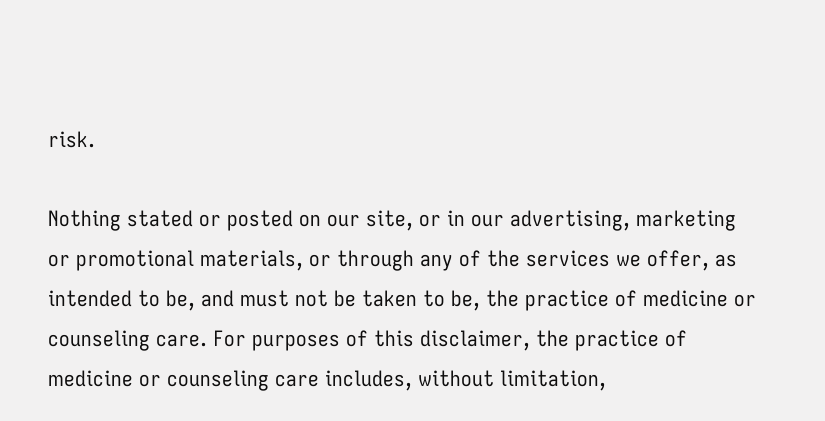risk.

Nothing stated or posted on our site, or in our advertising, marketing or promotional materials, or through any of the services we offer, as intended to be, and must not be taken to be, the practice of medicine or counseling care. For purposes of this disclaimer, the practice of medicine or counseling care includes, without limitation,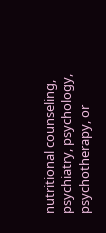nutritional counseling, psychiatry, psychology, psychotherapy, or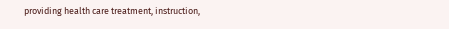providing health care treatment, instruction,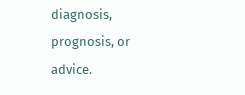diagnosis, prognosis, or advice.